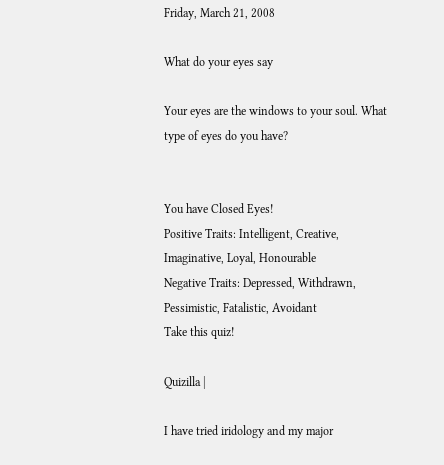Friday, March 21, 2008

What do your eyes say

Your eyes are the windows to your soul. What type of eyes do you have?


You have Closed Eyes!
Positive Traits: Intelligent, Creative, Imaginative, Loyal, Honourable
Negative Traits: Depressed, Withdrawn, Pessimistic, Fatalistic, Avoidant
Take this quiz!

Quizilla |

I have tried iridology and my major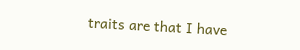traits are that I have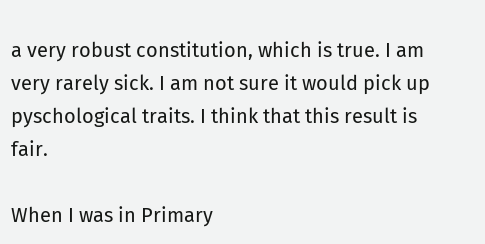a very robust constitution, which is true. I am very rarely sick. I am not sure it would pick up pyschological traits. I think that this result is fair.

When I was in Primary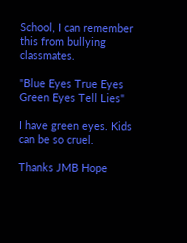School, I can remember this from bullying classmates.

"Blue Eyes True Eyes Green Eyes Tell Lies"

I have green eyes. Kids can be so cruel.

Thanks JMB Hope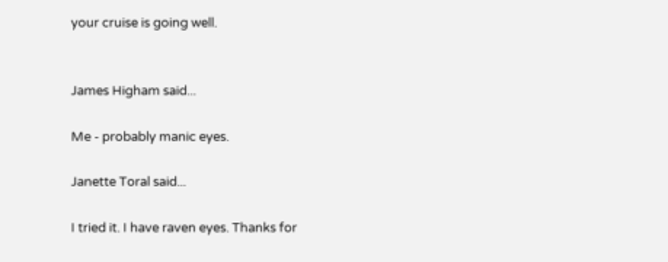your cruise is going well.


James Higham said...

Me - probably manic eyes.

Janette Toral said...

I tried it. I have raven eyes. Thanks for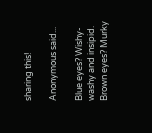sharing this!

Anonymous said...

Blue eyes? Wishy-washy and insipid. Brown eyes? Murky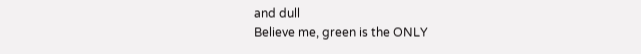and dull
Believe me, green is the ONLY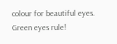colour for beautiful eyes. Green eyes rule!